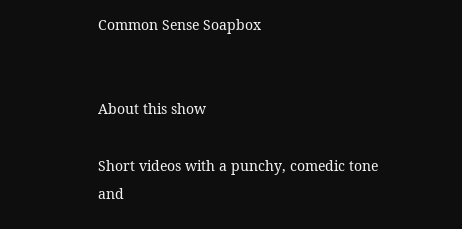Common Sense Soapbox


About this show

Short videos with a punchy, comedic tone and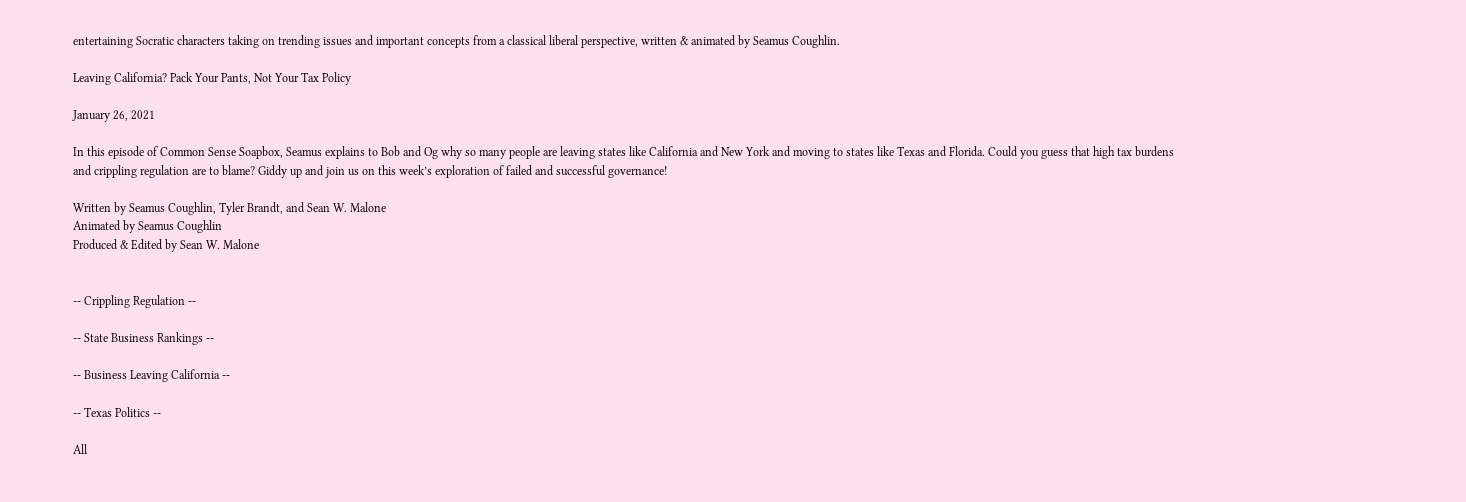entertaining Socratic characters taking on trending issues and important concepts from a classical liberal perspective, written & animated by Seamus Coughlin.

Leaving California? Pack Your Pants, Not Your Tax Policy

January 26, 2021

In this episode of Common Sense Soapbox, Seamus explains to Bob and Og why so many people are leaving states like California and New York and moving to states like Texas and Florida. Could you guess that high tax burdens and crippling regulation are to blame? Giddy up and join us on this week’s exploration of failed and successful governance!

Written by Seamus Coughlin, Tyler Brandt, and Sean W. Malone
Animated by Seamus Coughlin
Produced & Edited by Sean W. Malone


-- Crippling Regulation --

-- State Business Rankings --

-- Business Leaving California --

-- Texas Politics --

All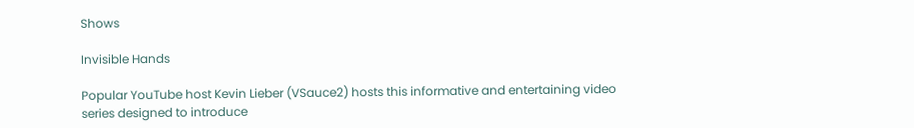Shows

Invisible Hands

Popular YouTube host Kevin Lieber (VSauce2) hosts this informative and entertaining video series designed to introduce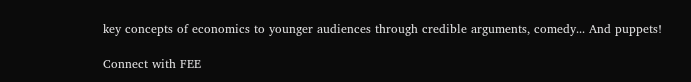key concepts of economics to younger audiences through credible arguments, comedy... And puppets!

Connect with FEE